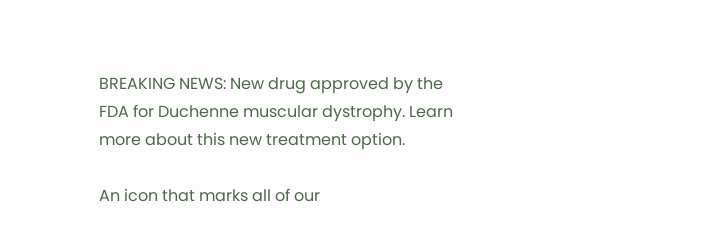BREAKING NEWS: New drug approved by the FDA for Duchenne muscular dystrophy. Learn more about this new treatment option.

An icon that marks all of our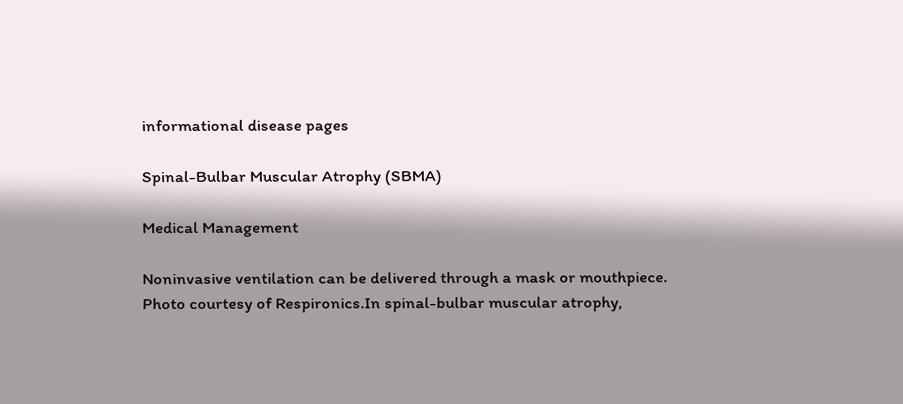informational disease pages

Spinal-Bulbar Muscular Atrophy (SBMA)

Medical Management

Noninvasive ventilation can be delivered through a mask or mouthpiece. Photo courtesy of Respironics.In spinal-bulbar muscular atrophy,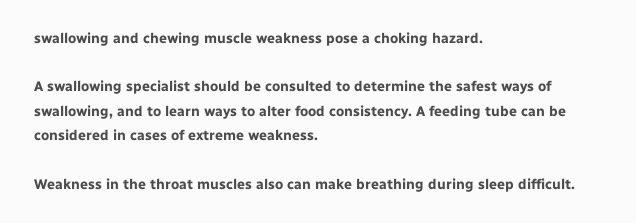swallowing and chewing muscle weakness pose a choking hazard.

A swallowing specialist should be consulted to determine the safest ways of swallowing, and to learn ways to alter food consistency. A feeding tube can be considered in cases of extreme weakness.

Weakness in the throat muscles also can make breathing during sleep difficult.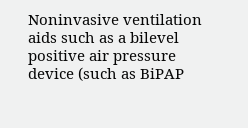Noninvasive ventilation aids such as a bilevel positive air pressure device (such as BiPAP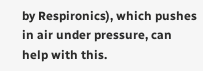by Respironics), which pushes in air under pressure, can help with this.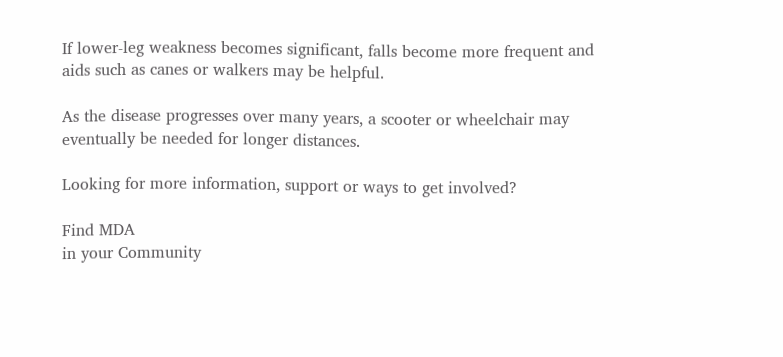If lower-leg weakness becomes significant, falls become more frequent and aids such as canes or walkers may be helpful.

As the disease progresses over many years, a scooter or wheelchair may eventually be needed for longer distances.

Looking for more information, support or ways to get involved?

Find MDA
in your Community